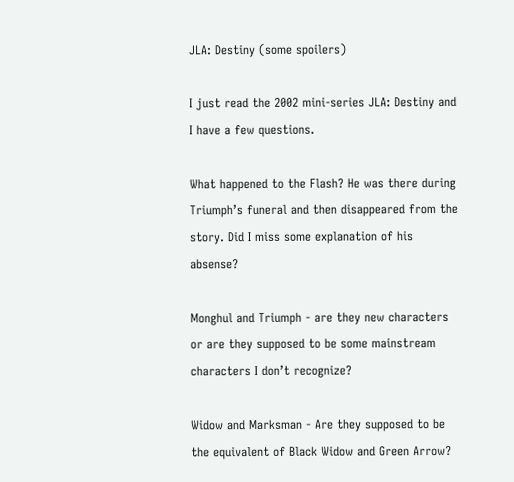JLA: Destiny (some spoilers)

I just read the 2002 mini-series JLA: Destiny and I have a few questions.

What happened to the Flash? He was there during Triumph’s funeral and then disappeared from the story. Did I miss some explanation of his absense?

Monghul and Triumph - are they new characters or are they supposed to be some mainstream characters I don’t recognize?

Widow and Marksman - Are they supposed to be the equivalent of Black Widow and Green Arrow?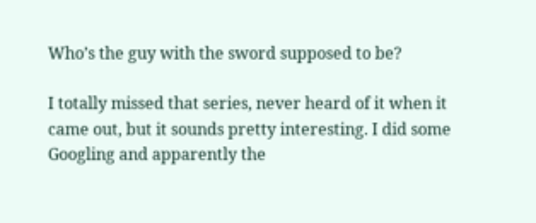Who’s the guy with the sword supposed to be?

I totally missed that series, never heard of it when it came out, but it sounds pretty interesting. I did some Googling and apparently the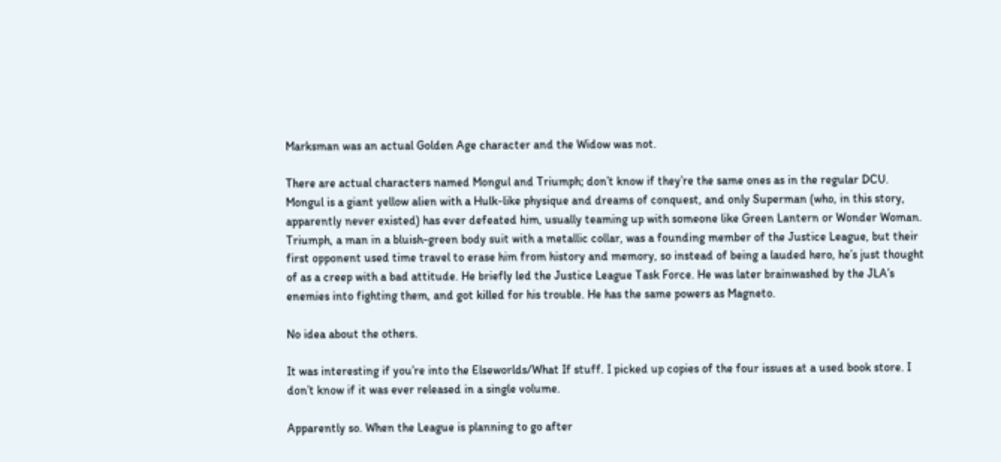Marksman was an actual Golden Age character and the Widow was not.

There are actual characters named Mongul and Triumph; don’t know if they’re the same ones as in the regular DCU. Mongul is a giant yellow alien with a Hulk-like physique and dreams of conquest, and only Superman (who, in this story, apparently never existed) has ever defeated him, usually teaming up with someone like Green Lantern or Wonder Woman. Triumph, a man in a bluish-green body suit with a metallic collar, was a founding member of the Justice League, but their first opponent used time travel to erase him from history and memory, so instead of being a lauded hero, he’s just thought of as a creep with a bad attitude. He briefly led the Justice League Task Force. He was later brainwashed by the JLA’s enemies into fighting them, and got killed for his trouble. He has the same powers as Magneto.

No idea about the others.

It was interesting if you’re into the Elseworlds/What If stuff. I picked up copies of the four issues at a used book store. I don’t know if it was ever released in a single volume.

Apparently so. When the League is planning to go after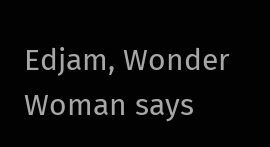Edjam, Wonder Woman says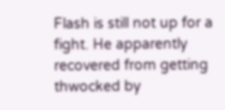Flash is still not up for a fight. He apparently recovered from getting thwocked by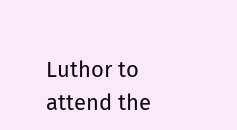Luthor to attend the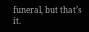funeral, but that’s it.